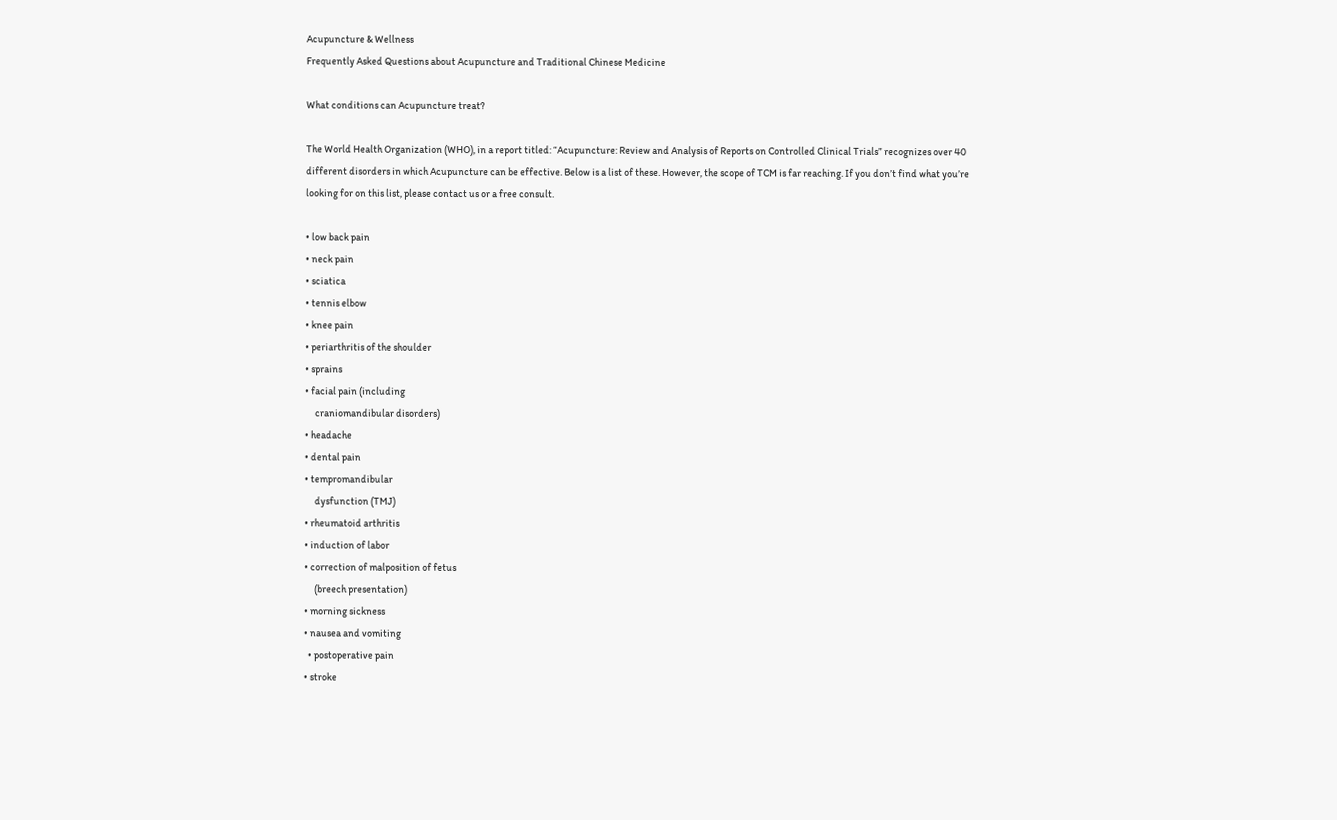Acupuncture & Wellness
Frequently Asked Questions about Acupuncture and Traditional Chinese Medicine

What conditions can Acupuncture treat?

The World Health Organization (WHO), in a report titled: “Acupuncture: Review and Analysis of Reports on Controlled Clinical Trials” recognizes over 40 different disorders in which Acupuncture can be effective. Below is a list of these. However, the scope of TCM is far reaching. If you don’t find what you’re looking for on this list, please contact us or a free consult.

• low back pain
• neck pain
• sciatica
• tennis elbow
• knee pain
• periarthritis of the shoulder
• sprains
• facial pain (including
     craniomandibular disorders)
• headache
• dental pain
• tempromandibular
     dysfunction (TMJ)
• rheumatoid arthritis
• induction of labor
• correction of malposition of fetus
     (breech presentation)
• morning sickness
• nausea and vomiting
  • postoperative pain
• stroke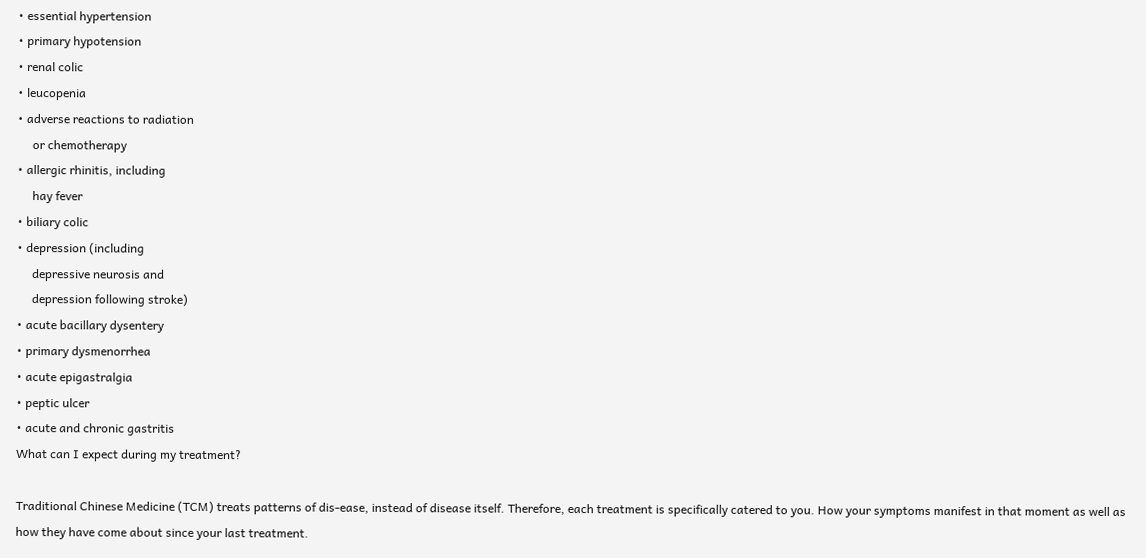• essential hypertension
• primary hypotension
• renal colic
• leucopenia
• adverse reactions to radiation
     or chemotherapy
• allergic rhinitis, including
     hay fever
• biliary colic
• depression (including
     depressive neurosis and
     depression following stroke)
• acute bacillary dysentery
• primary dysmenorrhea
• acute epigastralgia
• peptic ulcer
• acute and chronic gastritis
What can I expect during my treatment?

Traditional Chinese Medicine (TCM) treats patterns of dis-ease, instead of disease itself. Therefore, each treatment is specifically catered to you. How your symptoms manifest in that moment as well as how they have come about since your last treatment.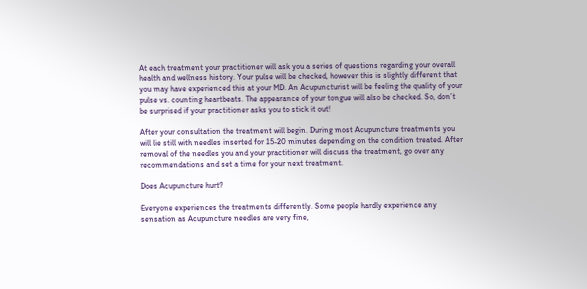At each treatment your practitioner will ask you a series of questions regarding your overall health and wellness history. Your pulse will be checked, however this is slightly different that you may have experienced this at your MD. An Acupuncturist will be feeling the quality of your pulse vs. counting heartbeats. The appearance of your tongue will also be checked. So, don’t be surprised if your practitioner asks you to stick it out!

After your consultation the treatment will begin. During most Acupuncture treatments you will lie still with needles inserted for 15-20 minutes depending on the condition treated. After removal of the needles you and your practitioner will discuss the treatment, go over any recommendations and set a time for your next treatment.

Does Acupuncture hurt?

Everyone experiences the treatments differently. Some people hardly experience any sensation as Acupuncture needles are very fine,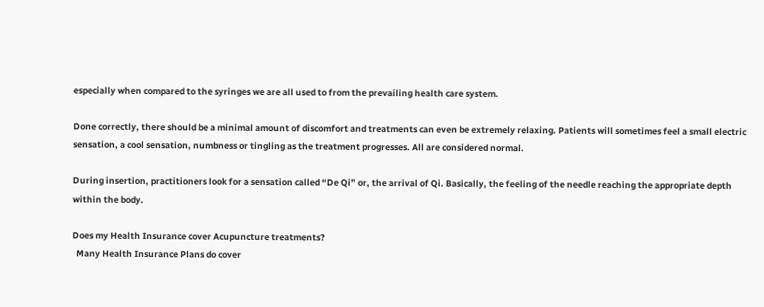especially when compared to the syringes we are all used to from the prevailing health care system.

Done correctly, there should be a minimal amount of discomfort and treatments can even be extremely relaxing. Patients will sometimes feel a small electric sensation, a cool sensation, numbness or tingling as the treatment progresses. All are considered normal.

During insertion, practitioners look for a sensation called “De Qi” or, the arrival of Qi. Basically, the feeling of the needle reaching the appropriate depth within the body.

Does my Health Insurance cover Acupuncture treatments?
  Many Health Insurance Plans do cover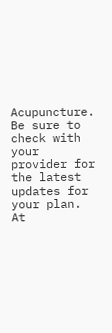Acupuncture. Be sure to check with your provider for the latest updates for your plan. At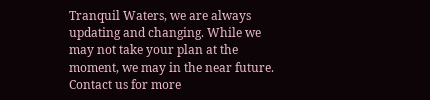Tranquil Waters, we are always updating and changing. While we may not take your plan at the moment, we may in the near future. Contact us for more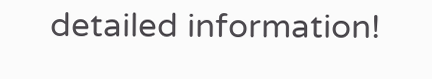detailed information!